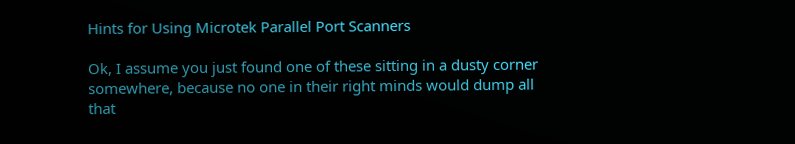Hints for Using Microtek Parallel Port Scanners

Ok, I assume you just found one of these sitting in a dusty corner somewhere, because no one in their right minds would dump all that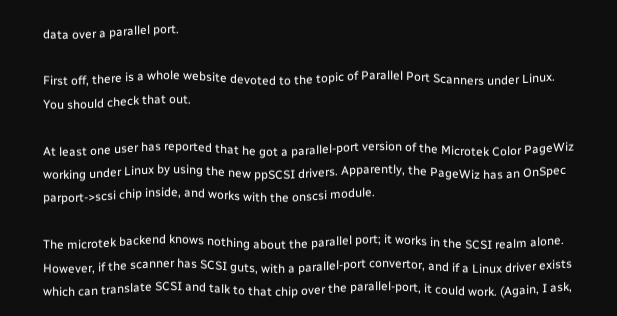data over a parallel port.

First off, there is a whole website devoted to the topic of Parallel Port Scanners under Linux. You should check that out.

At least one user has reported that he got a parallel-port version of the Microtek Color PageWiz working under Linux by using the new ppSCSI drivers. Apparently, the PageWiz has an OnSpec parport->scsi chip inside, and works with the onscsi module.

The microtek backend knows nothing about the parallel port; it works in the SCSI realm alone. However, if the scanner has SCSI guts, with a parallel-port convertor, and if a Linux driver exists which can translate SCSI and talk to that chip over the parallel-port, it could work. (Again, I ask,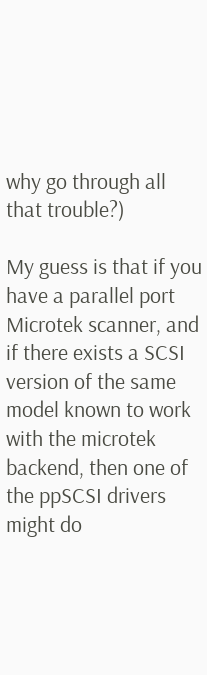why go through all that trouble?)

My guess is that if you have a parallel port Microtek scanner, and if there exists a SCSI version of the same model known to work with the microtek backend, then one of the ppSCSI drivers might do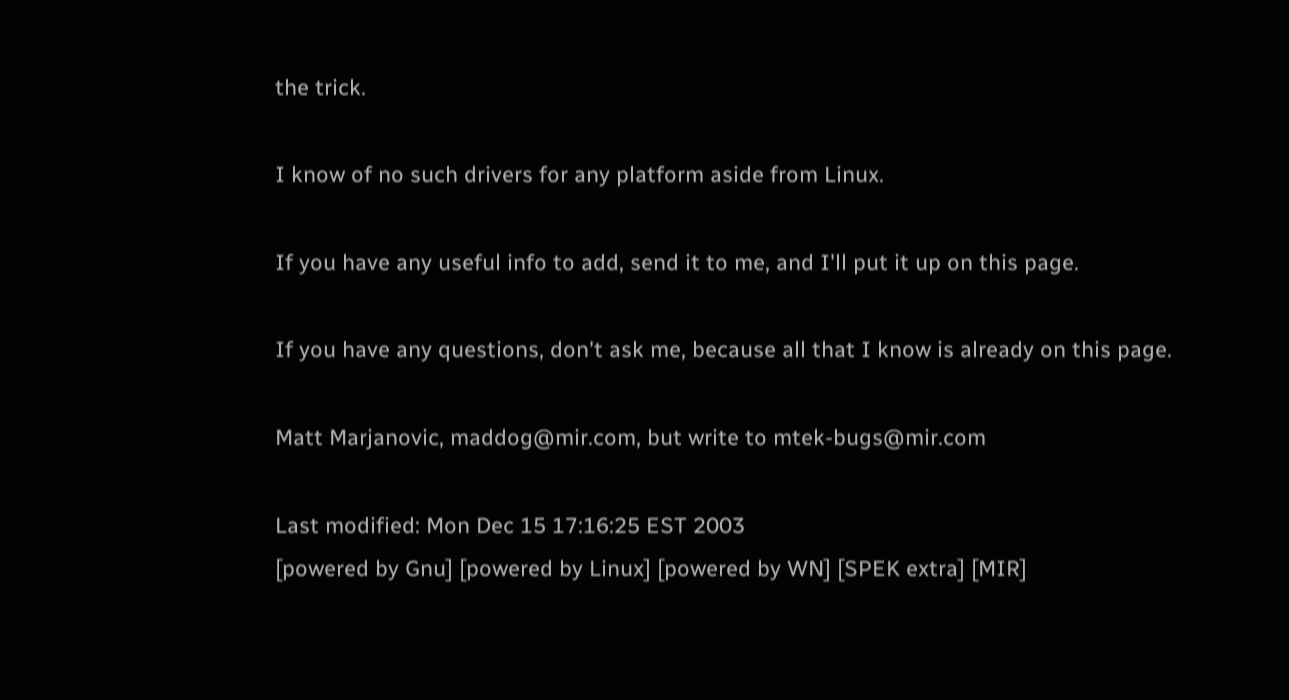the trick.

I know of no such drivers for any platform aside from Linux.

If you have any useful info to add, send it to me, and I'll put it up on this page.

If you have any questions, don't ask me, because all that I know is already on this page.

Matt Marjanovic, maddog@mir.com, but write to mtek-bugs@mir.com

Last modified: Mon Dec 15 17:16:25 EST 2003
[powered by Gnu] [powered by Linux] [powered by WN] [SPEK extra] [MIR]